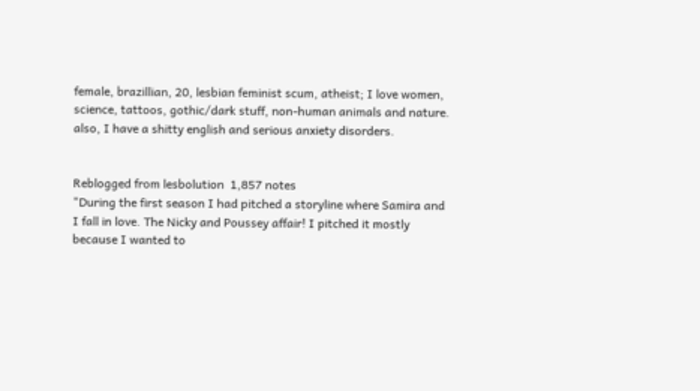female, brazillian, 20, lesbian feminist scum, atheist; I love women, science, tattoos, gothic/dark stuff, non-human animals and nature.  also, I have a shitty english and serious anxiety disorders.


Reblogged from lesbolution  1,857 notes
"During the first season I had pitched a storyline where Samira and I fall in love. The Nicky and Poussey affair! I pitched it mostly because I wanted to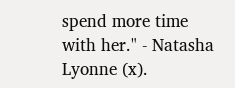spend more time with her." - Natasha Lyonne (x).